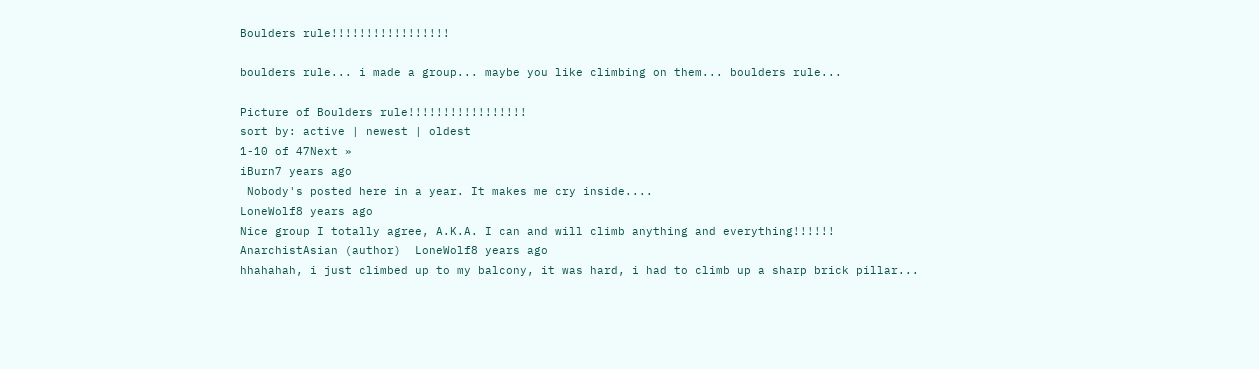Boulders rule!!!!!!!!!!!!!!!!!

boulders rule... i made a group... maybe you like climbing on them... boulders rule...

Picture of Boulders rule!!!!!!!!!!!!!!!!!
sort by: active | newest | oldest
1-10 of 47Next »
iBurn7 years ago
 Nobody's posted here in a year. It makes me cry inside....
LoneWolf8 years ago
Nice group I totally agree, A.K.A. I can and will climb anything and everything!!!!!!
AnarchistAsian (author)  LoneWolf8 years ago
hhahahah, i just climbed up to my balcony, it was hard, i had to climb up a sharp brick pillar...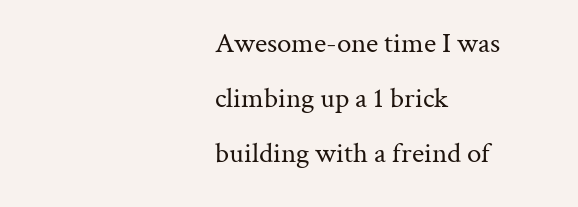Awesome-one time I was climbing up a 1 brick building with a freind of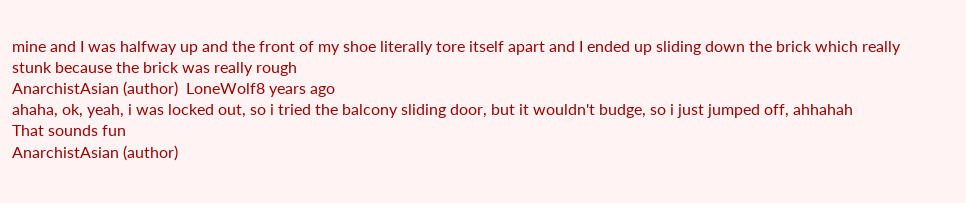mine and I was halfway up and the front of my shoe literally tore itself apart and I ended up sliding down the brick which really stunk because the brick was really rough
AnarchistAsian (author)  LoneWolf8 years ago
ahaha, ok, yeah, i was locked out, so i tried the balcony sliding door, but it wouldn't budge, so i just jumped off, ahhahah
That sounds fun
AnarchistAsian (author)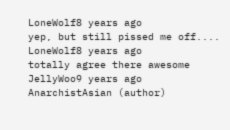LoneWolf8 years ago
yep, but still pissed me off....
LoneWolf8 years ago
totally agree there awesome
JellyWoo9 years ago
AnarchistAsian (author)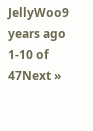JellyWoo9 years ago
1-10 of 47Next »